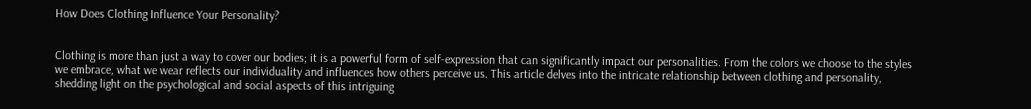How Does Clothing Influence Your Personality?


Clothing is more than just a way to cover our bodies; it is a powerful form of self-expression that can significantly impact our personalities. From the colors we choose to the styles we embrace, what we wear reflects our individuality and influences how others perceive us. This article delves into the intricate relationship between clothing and personality, shedding light on the psychological and social aspects of this intriguing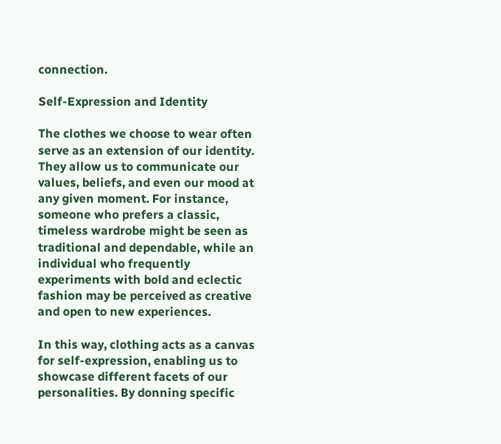connection.

Self-Expression and Identity

The clothes we choose to wear often serve as an extension of our identity. They allow us to communicate our values, beliefs, and even our mood at any given moment. For instance, someone who prefers a classic, timeless wardrobe might be seen as traditional and dependable, while an individual who frequently experiments with bold and eclectic fashion may be perceived as creative and open to new experiences.

In this way, clothing acts as a canvas for self-expression, enabling us to showcase different facets of our personalities. By donning specific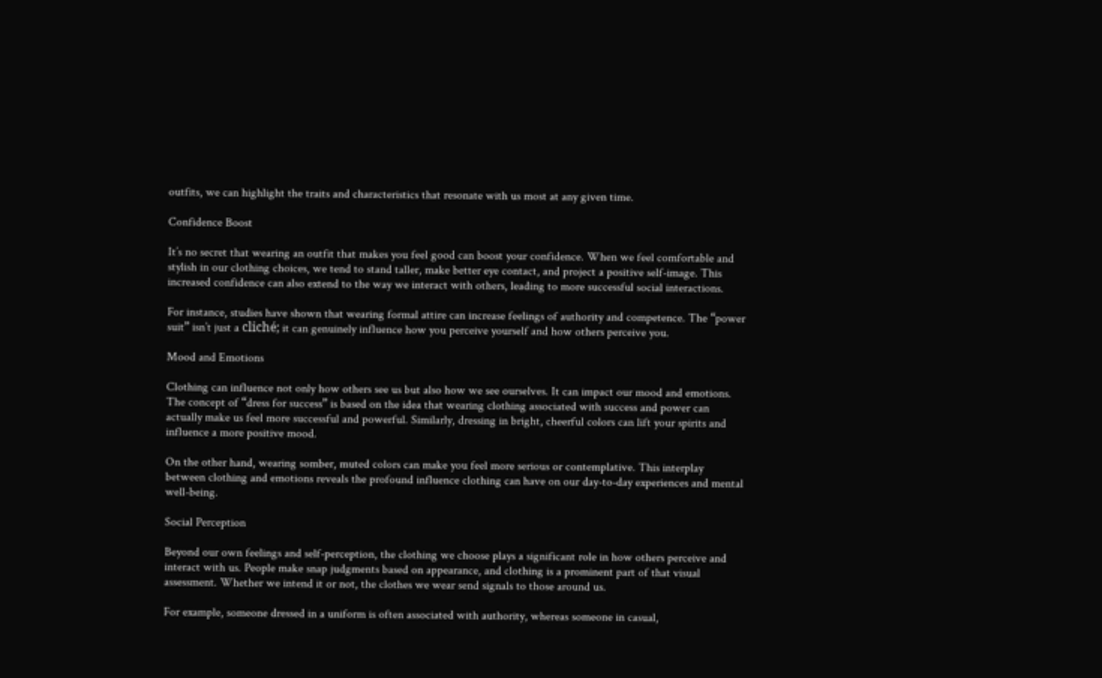outfits, we can highlight the traits and characteristics that resonate with us most at any given time.

Confidence Boost

It’s no secret that wearing an outfit that makes you feel good can boost your confidence. When we feel comfortable and stylish in our clothing choices, we tend to stand taller, make better eye contact, and project a positive self-image. This increased confidence can also extend to the way we interact with others, leading to more successful social interactions.

For instance, studies have shown that wearing formal attire can increase feelings of authority and competence. The “power suit” isn’t just a cliché; it can genuinely influence how you perceive yourself and how others perceive you.

Mood and Emotions

Clothing can influence not only how others see us but also how we see ourselves. It can impact our mood and emotions. The concept of “dress for success” is based on the idea that wearing clothing associated with success and power can actually make us feel more successful and powerful. Similarly, dressing in bright, cheerful colors can lift your spirits and influence a more positive mood.

On the other hand, wearing somber, muted colors can make you feel more serious or contemplative. This interplay between clothing and emotions reveals the profound influence clothing can have on our day-to-day experiences and mental well-being.

Social Perception

Beyond our own feelings and self-perception, the clothing we choose plays a significant role in how others perceive and interact with us. People make snap judgments based on appearance, and clothing is a prominent part of that visual assessment. Whether we intend it or not, the clothes we wear send signals to those around us.

For example, someone dressed in a uniform is often associated with authority, whereas someone in casual,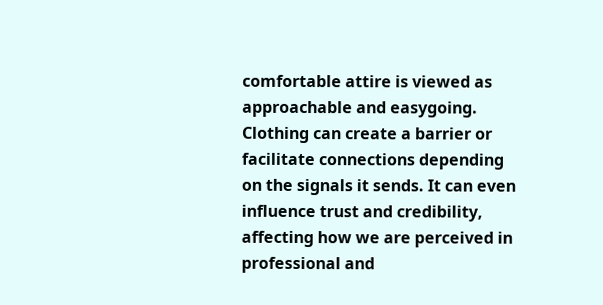comfortable attire is viewed as approachable and easygoing. Clothing can create a barrier or facilitate connections depending on the signals it sends. It can even influence trust and credibility, affecting how we are perceived in professional and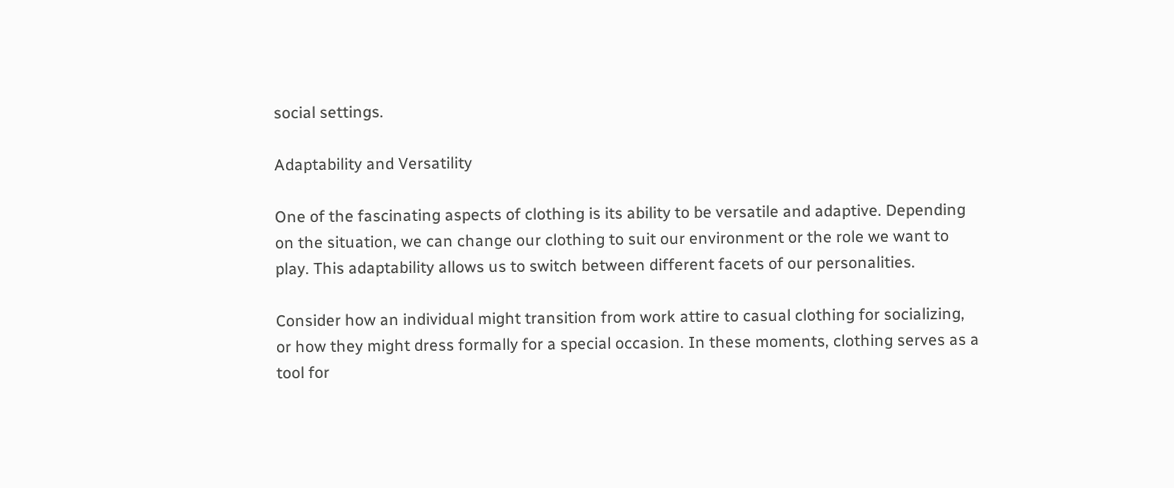social settings.

Adaptability and Versatility

One of the fascinating aspects of clothing is its ability to be versatile and adaptive. Depending on the situation, we can change our clothing to suit our environment or the role we want to play. This adaptability allows us to switch between different facets of our personalities.

Consider how an individual might transition from work attire to casual clothing for socializing, or how they might dress formally for a special occasion. In these moments, clothing serves as a tool for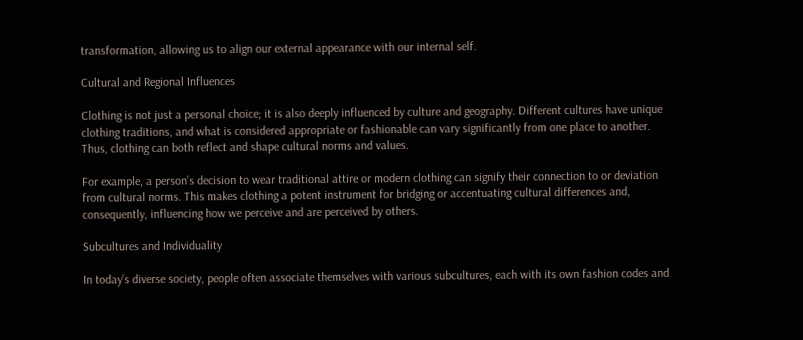transformation, allowing us to align our external appearance with our internal self.

Cultural and Regional Influences

Clothing is not just a personal choice; it is also deeply influenced by culture and geography. Different cultures have unique clothing traditions, and what is considered appropriate or fashionable can vary significantly from one place to another. Thus, clothing can both reflect and shape cultural norms and values.

For example, a person’s decision to wear traditional attire or modern clothing can signify their connection to or deviation from cultural norms. This makes clothing a potent instrument for bridging or accentuating cultural differences and, consequently, influencing how we perceive and are perceived by others.

Subcultures and Individuality

In today’s diverse society, people often associate themselves with various subcultures, each with its own fashion codes and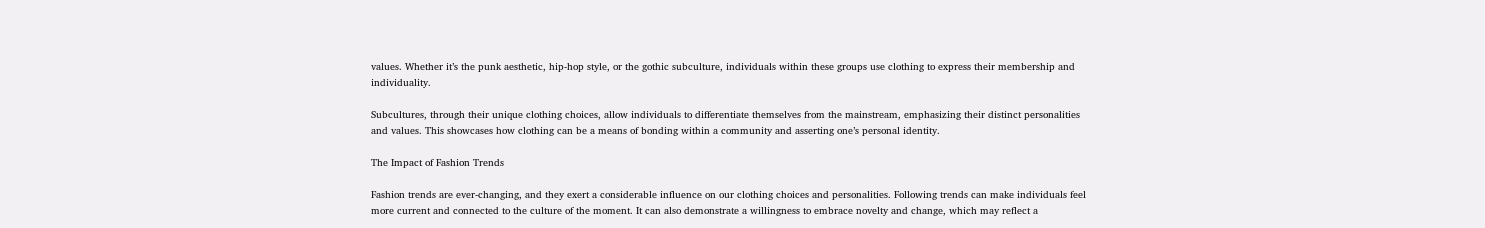values. Whether it’s the punk aesthetic, hip-hop style, or the gothic subculture, individuals within these groups use clothing to express their membership and individuality.

Subcultures, through their unique clothing choices, allow individuals to differentiate themselves from the mainstream, emphasizing their distinct personalities and values. This showcases how clothing can be a means of bonding within a community and asserting one’s personal identity.

The Impact of Fashion Trends

Fashion trends are ever-changing, and they exert a considerable influence on our clothing choices and personalities. Following trends can make individuals feel more current and connected to the culture of the moment. It can also demonstrate a willingness to embrace novelty and change, which may reflect a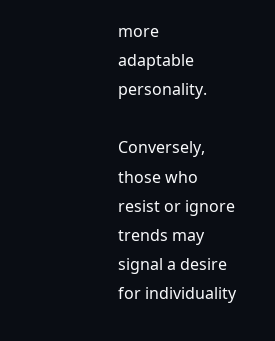more adaptable personality.

Conversely, those who resist or ignore trends may signal a desire for individuality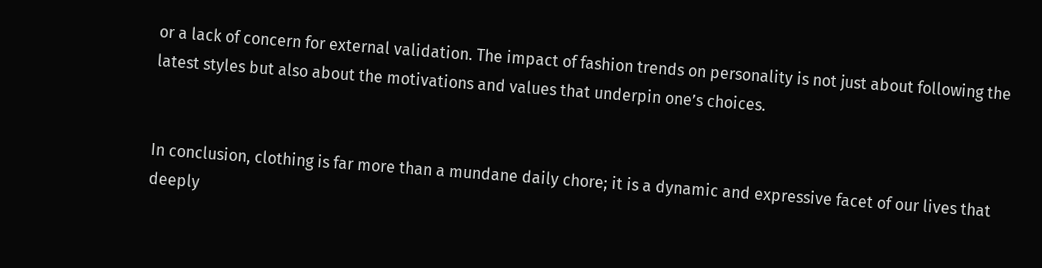or a lack of concern for external validation. The impact of fashion trends on personality is not just about following the latest styles but also about the motivations and values that underpin one’s choices.


In conclusion, clothing is far more than a mundane daily chore; it is a dynamic and expressive facet of our lives that deeply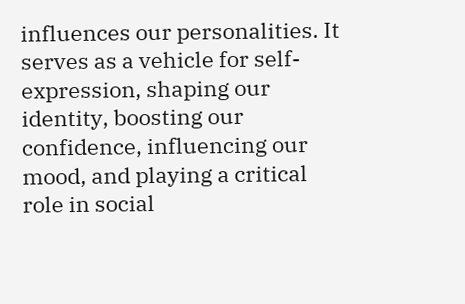influences our personalities. It serves as a vehicle for self-expression, shaping our identity, boosting our confidence, influencing our mood, and playing a critical role in social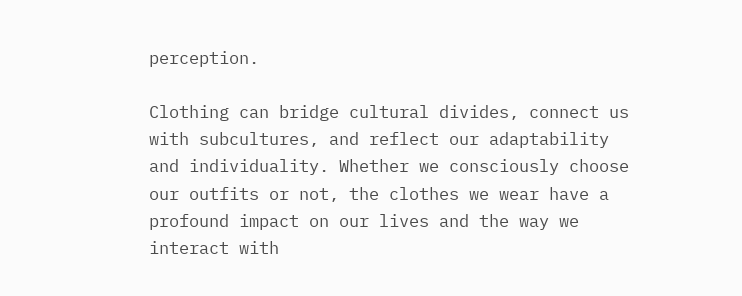perception.

Clothing can bridge cultural divides, connect us with subcultures, and reflect our adaptability and individuality. Whether we consciously choose our outfits or not, the clothes we wear have a profound impact on our lives and the way we interact with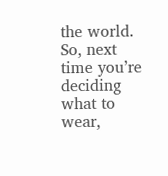the world. So, next time you’re deciding what to wear,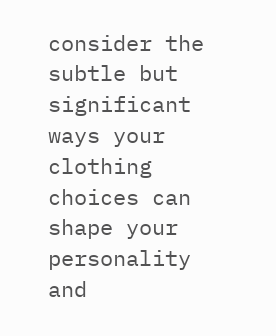consider the subtle but significant ways your clothing choices can shape your personality and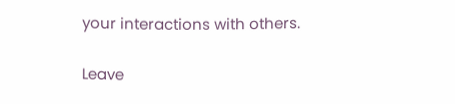your interactions with others.

Leave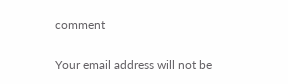comment

Your email address will not be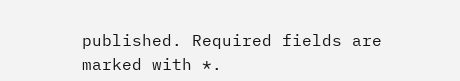published. Required fields are marked with *.